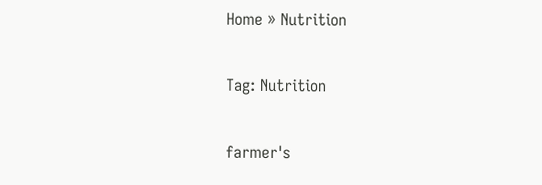Home » Nutrition

Tag: Nutrition

farmer's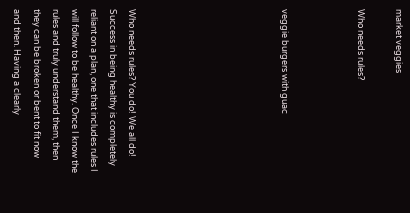market veggies

Who needs rules?



veggie burgers with guac







Who needs rules? You do! We all do! Success in being healthy is completely reliant on a plan, one that includes rules I will follow to be healthy. Once I know the rules and truly understand them, then they can be broken or bent to fit now and then. Having a clearly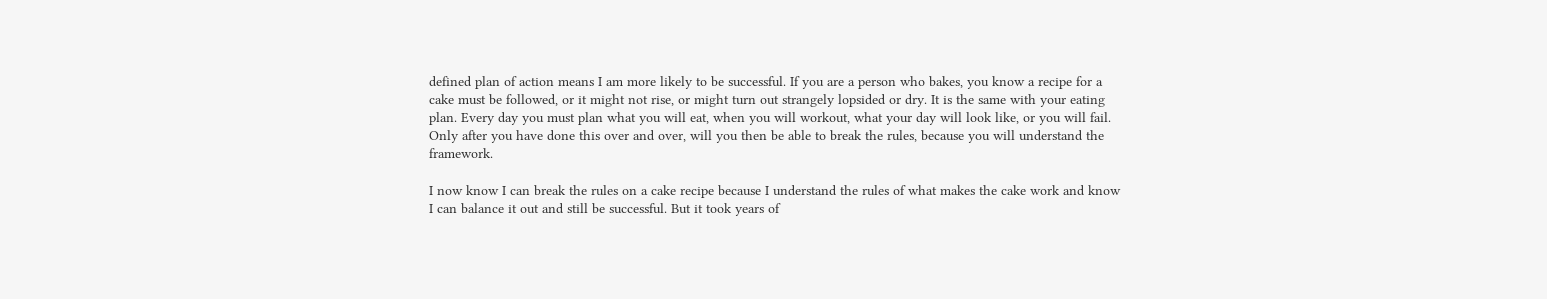defined plan of action means I am more likely to be successful. If you are a person who bakes, you know a recipe for a cake must be followed, or it might not rise, or might turn out strangely lopsided or dry. It is the same with your eating plan. Every day you must plan what you will eat, when you will workout, what your day will look like, or you will fail. Only after you have done this over and over, will you then be able to break the rules, because you will understand the framework.

I now know I can break the rules on a cake recipe because I understand the rules of what makes the cake work and know I can balance it out and still be successful. But it took years of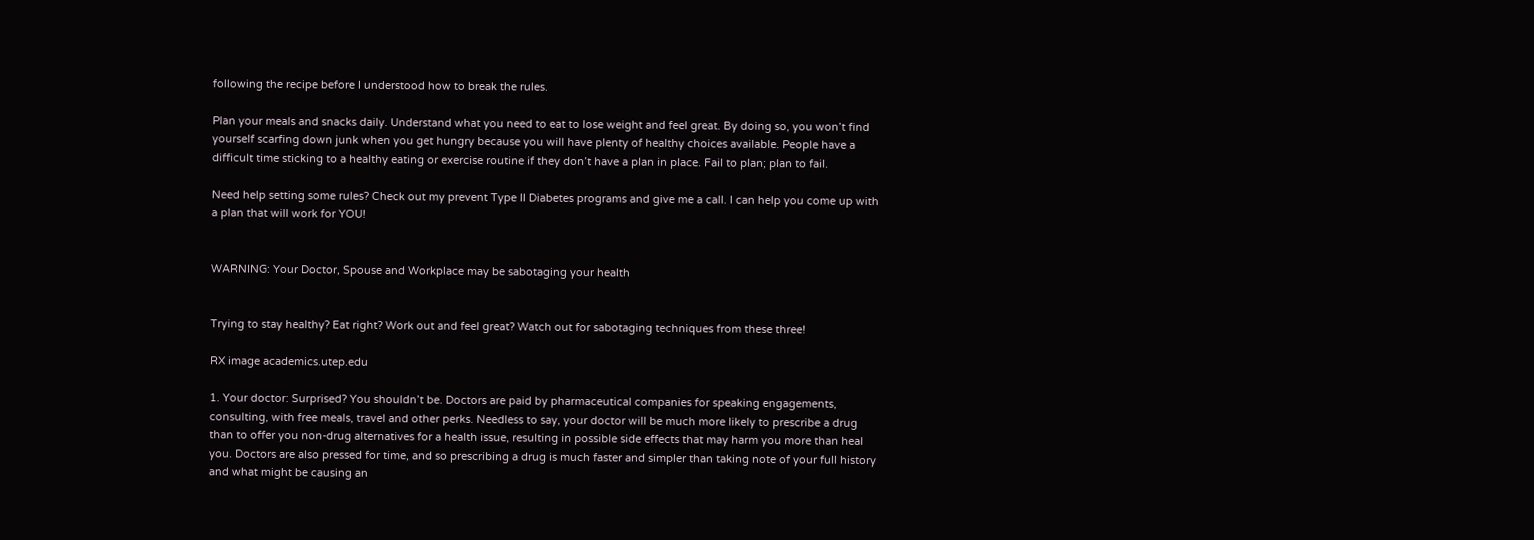following the recipe before I understood how to break the rules.

Plan your meals and snacks daily. Understand what you need to eat to lose weight and feel great. By doing so, you won’t find yourself scarfing down junk when you get hungry because you will have plenty of healthy choices available. People have a difficult time sticking to a healthy eating or exercise routine if they don’t have a plan in place. Fail to plan; plan to fail.

Need help setting some rules? Check out my prevent Type II Diabetes programs and give me a call. I can help you come up with a plan that will work for YOU!


WARNING: Your Doctor, Spouse and Workplace may be sabotaging your health


Trying to stay healthy? Eat right? Work out and feel great? Watch out for sabotaging techniques from these three!

RX image academics.utep.edu

1. Your doctor: Surprised? You shouldn’t be. Doctors are paid by pharmaceutical companies for speaking engagements, consulting, with free meals, travel and other perks. Needless to say, your doctor will be much more likely to prescribe a drug than to offer you non-drug alternatives for a health issue, resulting in possible side effects that may harm you more than heal you. Doctors are also pressed for time, and so prescribing a drug is much faster and simpler than taking note of your full history and what might be causing an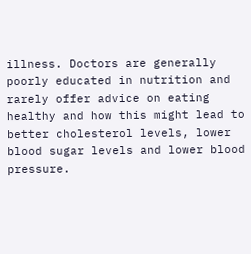illness. Doctors are generally poorly educated in nutrition and rarely offer advice on eating healthy and how this might lead to better cholesterol levels, lower blood sugar levels and lower blood pressure.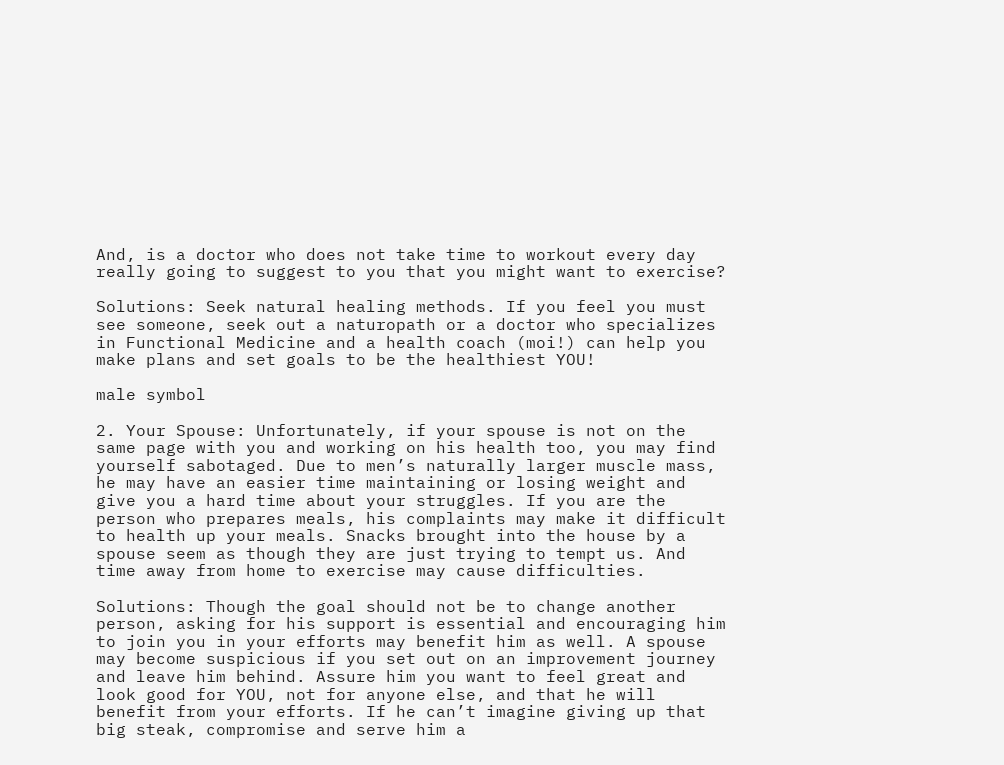And, is a doctor who does not take time to workout every day really going to suggest to you that you might want to exercise?

Solutions: Seek natural healing methods. If you feel you must see someone, seek out a naturopath or a doctor who specializes in Functional Medicine and a health coach (moi!) can help you make plans and set goals to be the healthiest YOU!

male symbol

2. Your Spouse: Unfortunately, if your spouse is not on the same page with you and working on his health too, you may find yourself sabotaged. Due to men’s naturally larger muscle mass, he may have an easier time maintaining or losing weight and give you a hard time about your struggles. If you are the person who prepares meals, his complaints may make it difficult to health up your meals. Snacks brought into the house by a spouse seem as though they are just trying to tempt us. And time away from home to exercise may cause difficulties.

Solutions: Though the goal should not be to change another person, asking for his support is essential and encouraging him to join you in your efforts may benefit him as well. A spouse may become suspicious if you set out on an improvement journey and leave him behind. Assure him you want to feel great and look good for YOU, not for anyone else, and that he will benefit from your efforts. If he can’t imagine giving up that big steak, compromise and serve him a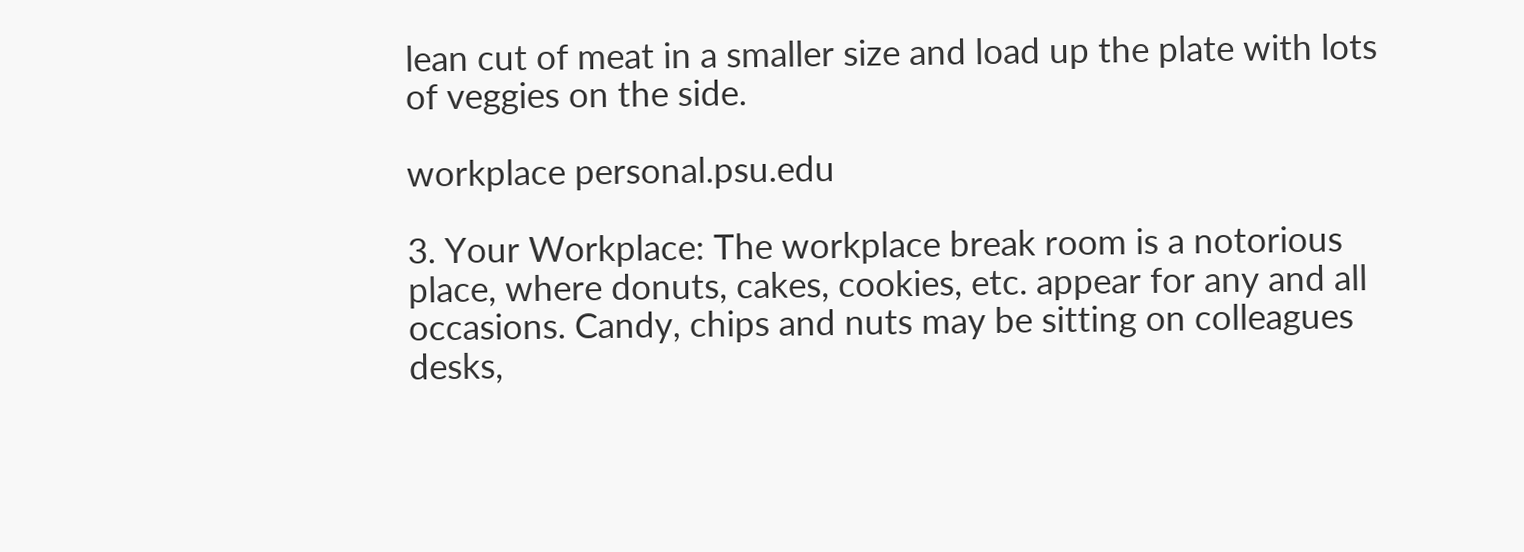lean cut of meat in a smaller size and load up the plate with lots of veggies on the side.

workplace personal.psu.edu

3. Your Workplace: The workplace break room is a notorious place, where donuts, cakes, cookies, etc. appear for any and all occasions. Candy, chips and nuts may be sitting on colleagues desks,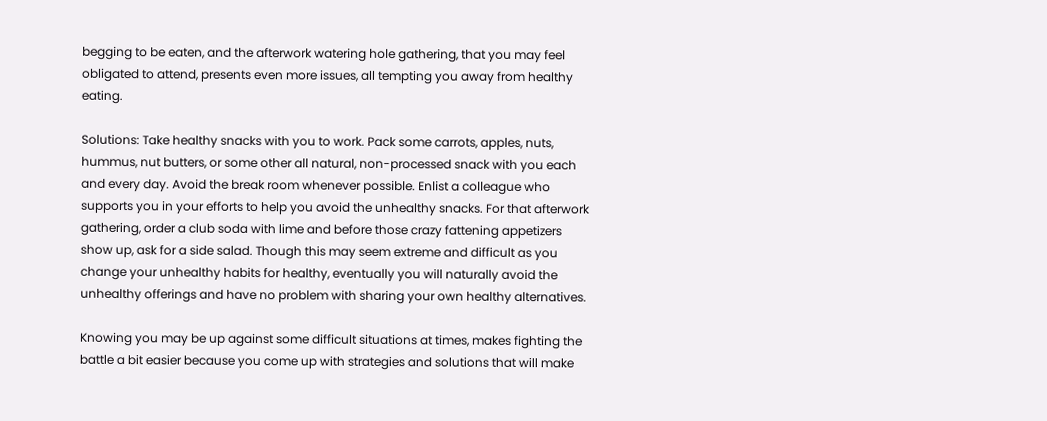begging to be eaten, and the afterwork watering hole gathering, that you may feel obligated to attend, presents even more issues, all tempting you away from healthy eating.

Solutions: Take healthy snacks with you to work. Pack some carrots, apples, nuts, hummus, nut butters, or some other all natural, non-processed snack with you each and every day. Avoid the break room whenever possible. Enlist a colleague who supports you in your efforts to help you avoid the unhealthy snacks. For that afterwork gathering, order a club soda with lime and before those crazy fattening appetizers show up, ask for a side salad. Though this may seem extreme and difficult as you change your unhealthy habits for healthy, eventually you will naturally avoid the unhealthy offerings and have no problem with sharing your own healthy alternatives.

Knowing you may be up against some difficult situations at times, makes fighting the battle a bit easier because you come up with strategies and solutions that will make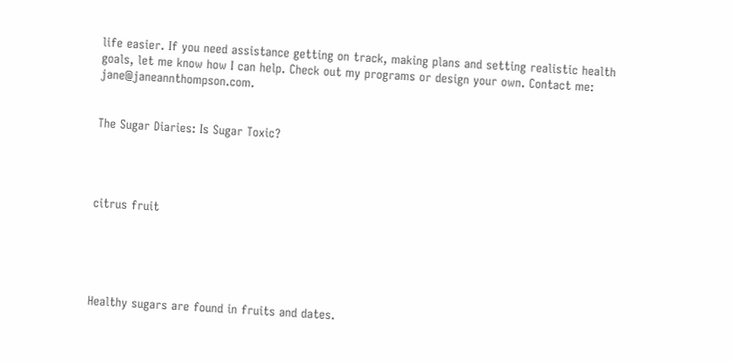life easier. If you need assistance getting on track, making plans and setting realistic health goals, let me know how I can help. Check out my programs or design your own. Contact me: jane@janeannthompson.com.


The Sugar Diaries: Is Sugar Toxic?




citrus fruit





Healthy sugars are found in fruits and dates.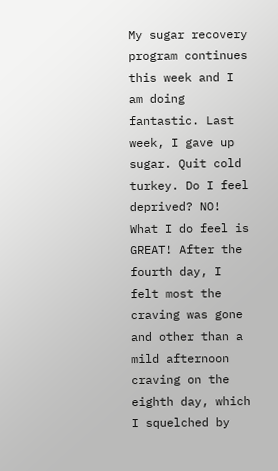My sugar recovery program continues this week and I am doing fantastic. Last week, I gave up sugar. Quit cold turkey. Do I feel deprived? NO! What I do feel is GREAT! After the fourth day, I felt most the craving was gone and other than a mild afternoon craving on the eighth day, which I squelched by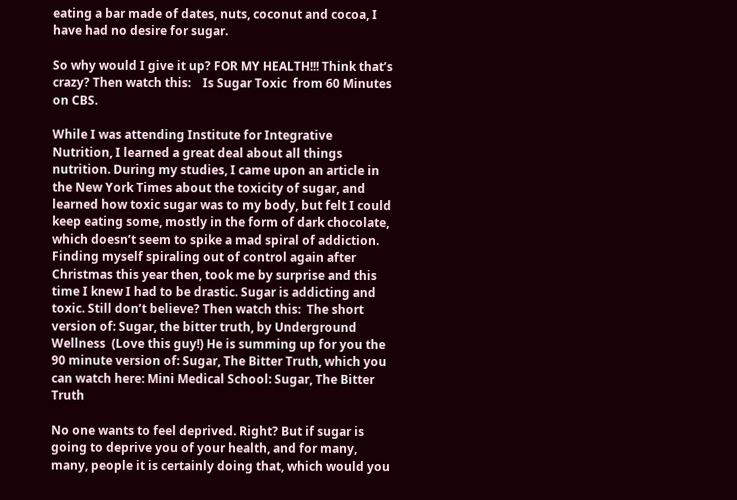eating a bar made of dates, nuts, coconut and cocoa, I have had no desire for sugar.

So why would I give it up? FOR MY HEALTH!!! Think that’s crazy? Then watch this:    Is Sugar Toxic  from 60 Minutes on CBS.

While I was attending Institute for Integrative Nutrition, I learned a great deal about all things nutrition. During my studies, I came upon an article in the New York Times about the toxicity of sugar, and learned how toxic sugar was to my body, but felt I could keep eating some, mostly in the form of dark chocolate, which doesn’t seem to spike a mad spiral of addiction. Finding myself spiraling out of control again after Christmas this year then, took me by surprise and this time I knew I had to be drastic. Sugar is addicting and toxic. Still don’t believe? Then watch this:  The short version of: Sugar, the bitter truth, by Underground Wellness  (Love this guy!) He is summing up for you the 90 minute version of: Sugar, The Bitter Truth, which you can watch here: Mini Medical School: Sugar, The Bitter Truth

No one wants to feel deprived. Right? But if sugar is going to deprive you of your health, and for many, many, people it is certainly doing that, which would you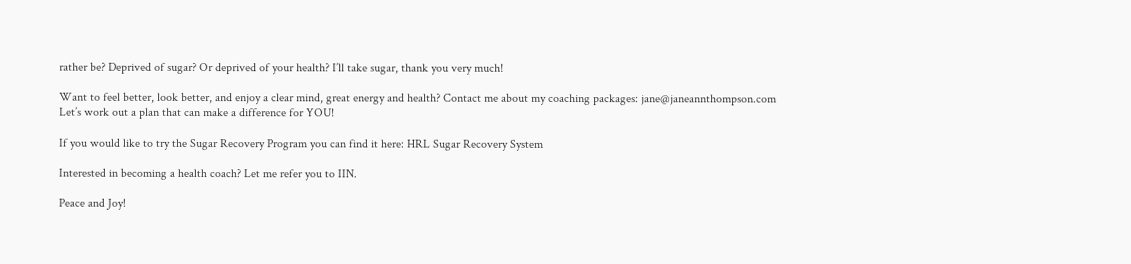rather be? Deprived of sugar? Or deprived of your health? I’ll take sugar, thank you very much!

Want to feel better, look better, and enjoy a clear mind, great energy and health? Contact me about my coaching packages: jane@janeannthompson.com  Let’s work out a plan that can make a difference for YOU!

If you would like to try the Sugar Recovery Program you can find it here: HRL Sugar Recovery System

Interested in becoming a health coach? Let me refer you to IIN.

Peace and Joy!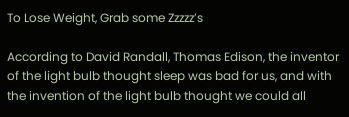To Lose Weight, Grab some Zzzzz’s

According to David Randall, Thomas Edison, the inventor of the light bulb thought sleep was bad for us, and with the invention of the light bulb thought we could all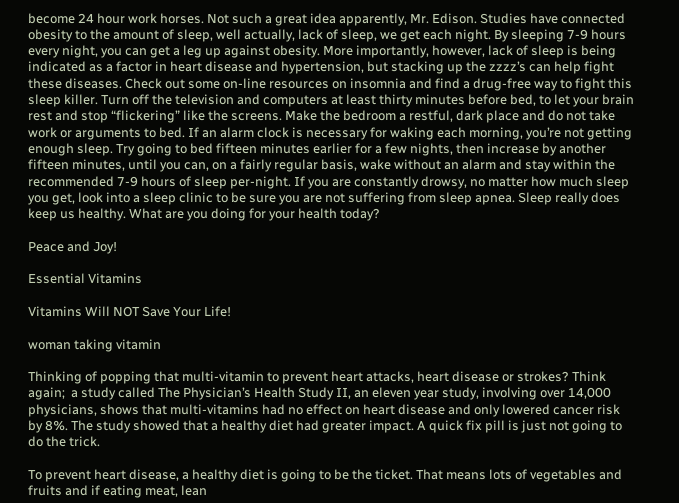become 24 hour work horses. Not such a great idea apparently, Mr. Edison. Studies have connected obesity to the amount of sleep, well actually, lack of sleep, we get each night. By sleeping 7-9 hours every night, you can get a leg up against obesity. More importantly, however, lack of sleep is being indicated as a factor in heart disease and hypertension, but stacking up the zzzz’s can help fight these diseases. Check out some on-line resources on insomnia and find a drug-free way to fight this sleep killer. Turn off the television and computers at least thirty minutes before bed, to let your brain rest and stop “flickering” like the screens. Make the bedroom a restful, dark place and do not take work or arguments to bed. If an alarm clock is necessary for waking each morning, you’re not getting enough sleep. Try going to bed fifteen minutes earlier for a few nights, then increase by another fifteen minutes, until you can, on a fairly regular basis, wake without an alarm and stay within the recommended 7-9 hours of sleep per-night. If you are constantly drowsy, no matter how much sleep you get, look into a sleep clinic to be sure you are not suffering from sleep apnea. Sleep really does keep us healthy. What are you doing for your health today?

Peace and Joy!

Essential Vitamins

Vitamins Will NOT Save Your Life!

woman taking vitamin

Thinking of popping that multi-vitamin to prevent heart attacks, heart disease or strokes? Think again;  a study called The Physician’s Health Study II, an eleven year study, involving over 14,000 physicians, shows that multi-vitamins had no effect on heart disease and only lowered cancer risk by 8%. The study showed that a healthy diet had greater impact. A quick fix pill is just not going to do the trick.

To prevent heart disease, a healthy diet is going to be the ticket. That means lots of vegetables and fruits and if eating meat, lean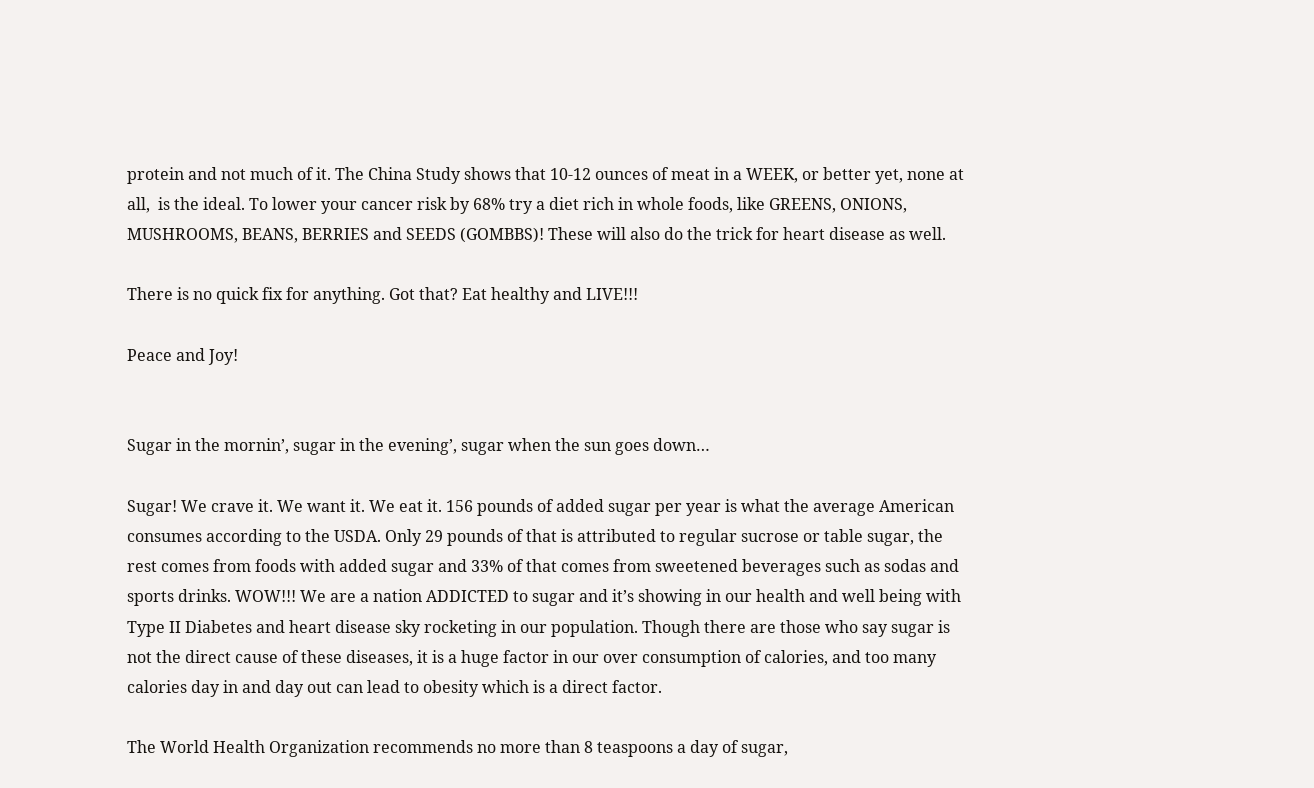protein and not much of it. The China Study shows that 10-12 ounces of meat in a WEEK, or better yet, none at all,  is the ideal. To lower your cancer risk by 68% try a diet rich in whole foods, like GREENS, ONIONS, MUSHROOMS, BEANS, BERRIES and SEEDS (GOMBBS)! These will also do the trick for heart disease as well.

There is no quick fix for anything. Got that? Eat healthy and LIVE!!!

Peace and Joy!


Sugar in the mornin’, sugar in the evening’, sugar when the sun goes down…

Sugar! We crave it. We want it. We eat it. 156 pounds of added sugar per year is what the average American consumes according to the USDA. Only 29 pounds of that is attributed to regular sucrose or table sugar, the rest comes from foods with added sugar and 33% of that comes from sweetened beverages such as sodas and sports drinks. WOW!!! We are a nation ADDICTED to sugar and it’s showing in our health and well being with Type II Diabetes and heart disease sky rocketing in our population. Though there are those who say sugar is not the direct cause of these diseases, it is a huge factor in our over consumption of calories, and too many calories day in and day out can lead to obesity which is a direct factor.

The World Health Organization recommends no more than 8 teaspoons a day of sugar,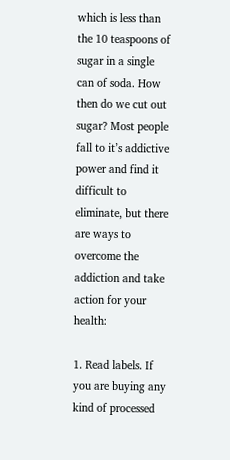which is less than the 10 teaspoons of sugar in a single can of soda. How then do we cut out sugar? Most people fall to it’s addictive power and find it difficult to eliminate, but there are ways to overcome the addiction and take action for your health:

1. Read labels. If you are buying any kind of processed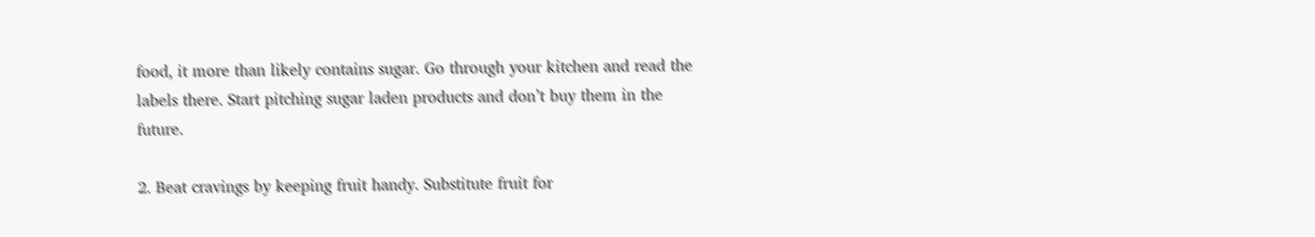food, it more than likely contains sugar. Go through your kitchen and read the labels there. Start pitching sugar laden products and don’t buy them in the future.

2. Beat cravings by keeping fruit handy. Substitute fruit for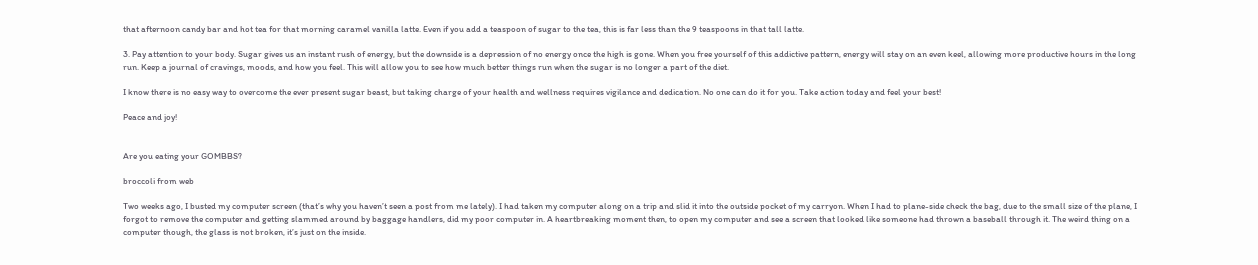that afternoon candy bar and hot tea for that morning caramel vanilla latte. Even if you add a teaspoon of sugar to the tea, this is far less than the 9 teaspoons in that tall latte.

3. Pay attention to your body. Sugar gives us an instant rush of energy, but the downside is a depression of no energy once the high is gone. When you free yourself of this addictive pattern, energy will stay on an even keel, allowing more productive hours in the long run. Keep a journal of cravings, moods, and how you feel. This will allow you to see how much better things run when the sugar is no longer a part of the diet.

I know there is no easy way to overcome the ever present sugar beast, but taking charge of your health and wellness requires vigilance and dedication. No one can do it for you. Take action today and feel your best!

Peace and joy!


Are you eating your GOMBBS?

broccoli from web

Two weeks ago, I busted my computer screen (that’s why you haven’t seen a post from me lately). I had taken my computer along on a trip and slid it into the outside pocket of my carryon. When I had to plane-side check the bag, due to the small size of the plane, I forgot to remove the computer and getting slammed around by baggage handlers, did my poor computer in. A heartbreaking moment then, to open my computer and see a screen that looked like someone had thrown a baseball through it. The weird thing on a computer though, the glass is not broken, it’s just on the inside.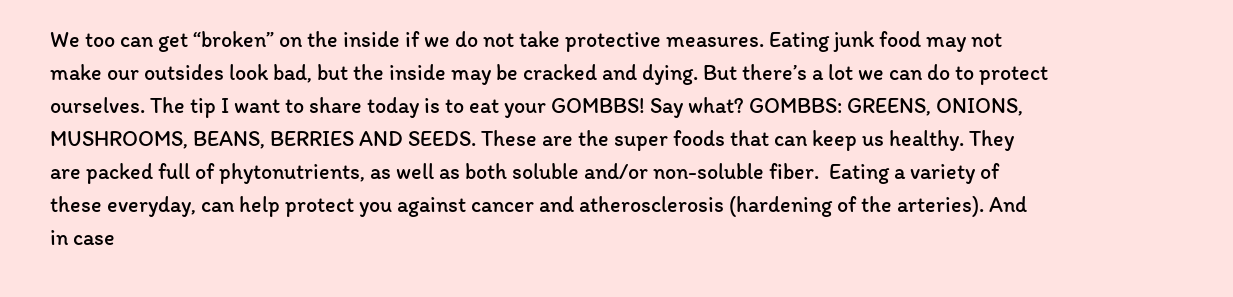We too can get “broken” on the inside if we do not take protective measures. Eating junk food may not make our outsides look bad, but the inside may be cracked and dying. But there’s a lot we can do to protect ourselves. The tip I want to share today is to eat your GOMBBS! Say what? GOMBBS: GREENS, ONIONS, MUSHROOMS, BEANS, BERRIES AND SEEDS. These are the super foods that can keep us healthy. They are packed full of phytonutrients, as well as both soluble and/or non-soluble fiber.  Eating a variety of these everyday, can help protect you against cancer and atherosclerosis (hardening of the arteries). And in case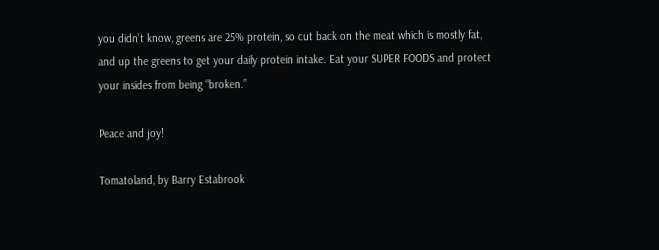you didn’t know, greens are 25% protein, so cut back on the meat which is mostly fat, and up the greens to get your daily protein intake. Eat your SUPER FOODS and protect your insides from being “broken.”

Peace and joy!

Tomatoland, by Barry Estabrook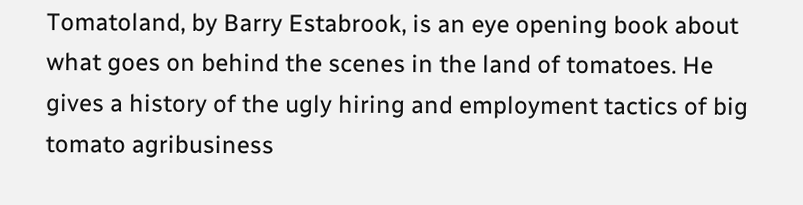Tomatoland, by Barry Estabrook, is an eye opening book about what goes on behind the scenes in the land of tomatoes. He gives a history of the ugly hiring and employment tactics of big tomato agribusiness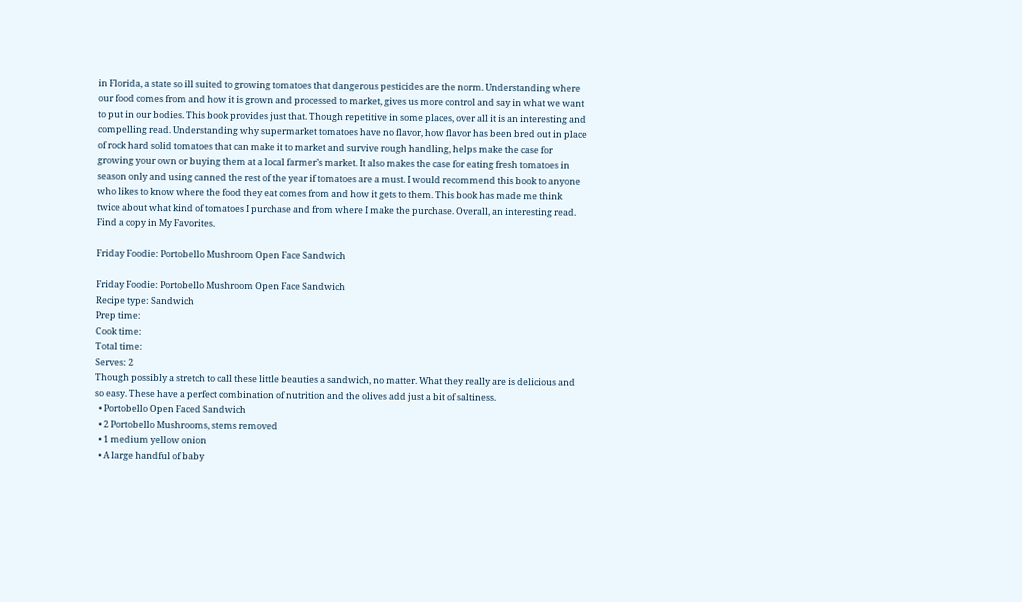in Florida, a state so ill suited to growing tomatoes that dangerous pesticides are the norm. Understanding where our food comes from and how it is grown and processed to market, gives us more control and say in what we want to put in our bodies. This book provides just that. Though repetitive in some places, over all it is an interesting and compelling read. Understanding why supermarket tomatoes have no flavor, how flavor has been bred out in place of rock hard solid tomatoes that can make it to market and survive rough handling, helps make the case for growing your own or buying them at a local farmer’s market. It also makes the case for eating fresh tomatoes in season only and using canned the rest of the year if tomatoes are a must. I would recommend this book to anyone who likes to know where the food they eat comes from and how it gets to them. This book has made me think twice about what kind of tomatoes I purchase and from where I make the purchase. Overall, an interesting read. Find a copy in My Favorites.

Friday Foodie: Portobello Mushroom Open Face Sandwich

Friday Foodie: Portobello Mushroom Open Face Sandwich
Recipe type: Sandwich
Prep time:
Cook time:
Total time:
Serves: 2
Though possibly a stretch to call these little beauties a sandwich, no matter. What they really are is delicious and so easy. These have a perfect combination of nutrition and the olives add just a bit of saltiness.
  • Portobello Open Faced Sandwich
  • 2 Portobello Mushrooms, stems removed
  • 1 medium yellow onion
  • A large handful of baby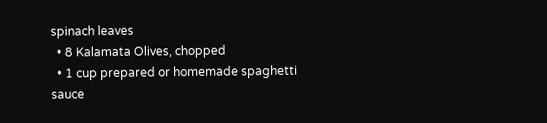spinach leaves
  • 8 Kalamata Olives, chopped
  • 1 cup prepared or homemade spaghetti sauce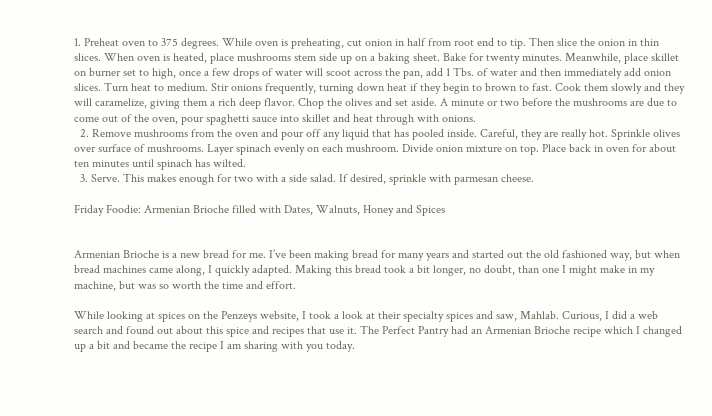1. Preheat oven to 375 degrees. While oven is preheating, cut onion in half from root end to tip. Then slice the onion in thin slices. When oven is heated, place mushrooms stem side up on a baking sheet. Bake for twenty minutes. Meanwhile, place skillet on burner set to high, once a few drops of water will scoot across the pan, add 1 Tbs. of water and then immediately add onion slices. Turn heat to medium. Stir onions frequently, turning down heat if they begin to brown to fast. Cook them slowly and they will caramelize, giving them a rich deep flavor. Chop the olives and set aside. A minute or two before the mushrooms are due to come out of the oven, pour spaghetti sauce into skillet and heat through with onions.
  2. Remove mushrooms from the oven and pour off any liquid that has pooled inside. Careful, they are really hot. Sprinkle olives over surface of mushrooms. Layer spinach evenly on each mushroom. Divide onion mixture on top. Place back in oven for about ten minutes until spinach has wilted.
  3. Serve. This makes enough for two with a side salad. If desired, sprinkle with parmesan cheese.

Friday Foodie: Armenian Brioche filled with Dates, Walnuts, Honey and Spices


Armenian Brioche is a new bread for me. I’ve been making bread for many years and started out the old fashioned way, but when bread machines came along, I quickly adapted. Making this bread took a bit longer, no doubt, than one I might make in my machine, but was so worth the time and effort.

While looking at spices on the Penzeys website, I took a look at their specialty spices and saw, Mahlab. Curious, I did a web search and found out about this spice and recipes that use it. The Perfect Pantry had an Armenian Brioche recipe which I changed up a bit and became the recipe I am sharing with you today.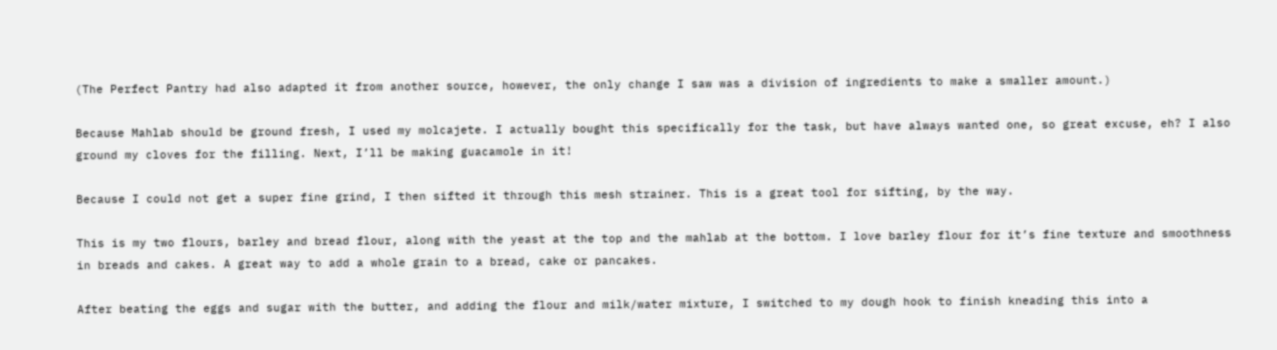(The Perfect Pantry had also adapted it from another source, however, the only change I saw was a division of ingredients to make a smaller amount.)

Because Mahlab should be ground fresh, I used my molcajete. I actually bought this specifically for the task, but have always wanted one, so great excuse, eh? I also ground my cloves for the filling. Next, I’ll be making guacamole in it!

Because I could not get a super fine grind, I then sifted it through this mesh strainer. This is a great tool for sifting, by the way.

This is my two flours, barley and bread flour, along with the yeast at the top and the mahlab at the bottom. I love barley flour for it’s fine texture and smoothness in breads and cakes. A great way to add a whole grain to a bread, cake or pancakes.

After beating the eggs and sugar with the butter, and adding the flour and milk/water mixture, I switched to my dough hook to finish kneading this into a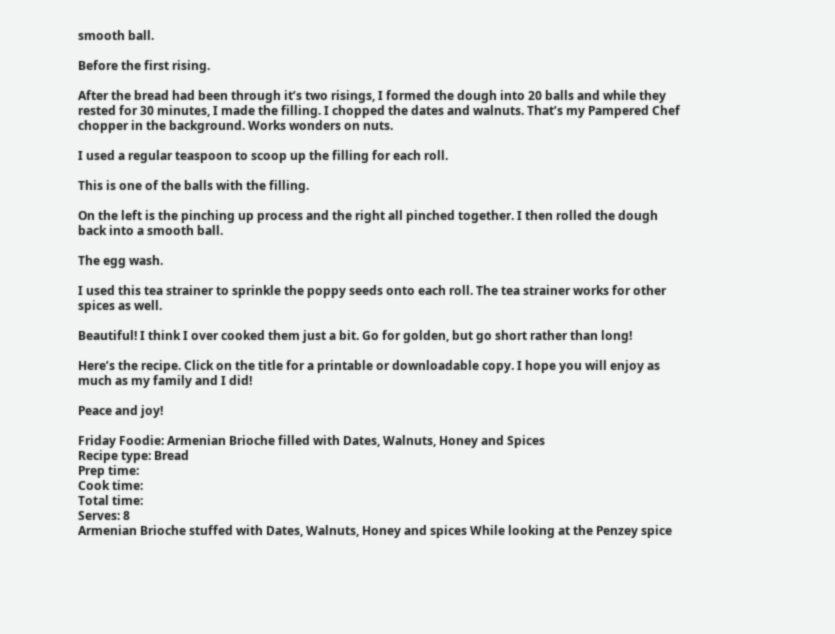smooth ball.

Before the first rising.

After the bread had been through it’s two risings, I formed the dough into 20 balls and while they rested for 30 minutes, I made the filling. I chopped the dates and walnuts. That’s my Pampered Chef chopper in the background. Works wonders on nuts.

I used a regular teaspoon to scoop up the filling for each roll.

This is one of the balls with the filling.

On the left is the pinching up process and the right all pinched together. I then rolled the dough back into a smooth ball.

The egg wash.

I used this tea strainer to sprinkle the poppy seeds onto each roll. The tea strainer works for other spices as well.

Beautiful! I think I over cooked them just a bit. Go for golden, but go short rather than long!

Here’s the recipe. Click on the title for a printable or downloadable copy. I hope you will enjoy as much as my family and I did!

Peace and joy!

Friday Foodie: Armenian Brioche filled with Dates, Walnuts, Honey and Spices
Recipe type: Bread
Prep time:
Cook time:
Total time:
Serves: 8
Armenian Brioche stuffed with Dates, Walnuts, Honey and spices While looking at the Penzey spice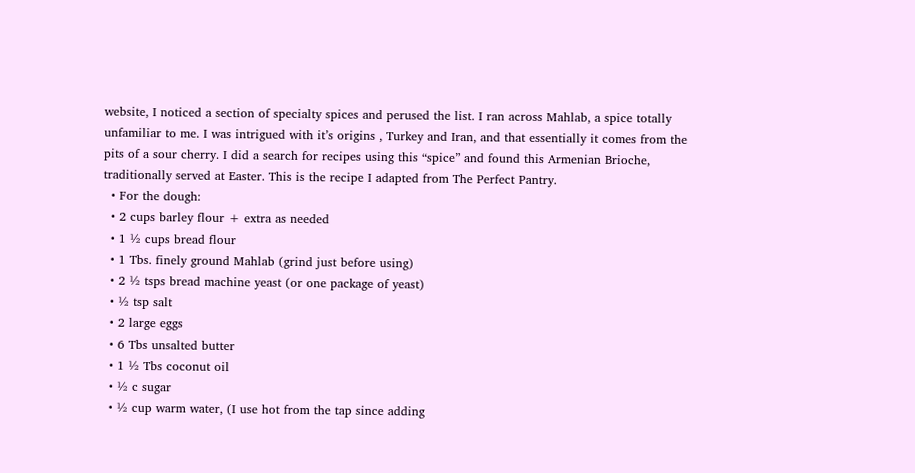website, I noticed a section of specialty spices and perused the list. I ran across Mahlab, a spice totally unfamiliar to me. I was intrigued with it’s origins , Turkey and Iran, and that essentially it comes from the pits of a sour cherry. I did a search for recipes using this “spice” and found this Armenian Brioche, traditionally served at Easter. This is the recipe I adapted from The Perfect Pantry.
  • For the dough:
  • 2 cups barley flour + extra as needed
  • 1 ½ cups bread flour
  • 1 Tbs. finely ground Mahlab (grind just before using)
  • 2 ½ tsps bread machine yeast (or one package of yeast)
  • ½ tsp salt
  • 2 large eggs
  • 6 Tbs unsalted butter
  • 1 ½ Tbs coconut oil
  • ½ c sugar
  • ½ cup warm water, (I use hot from the tap since adding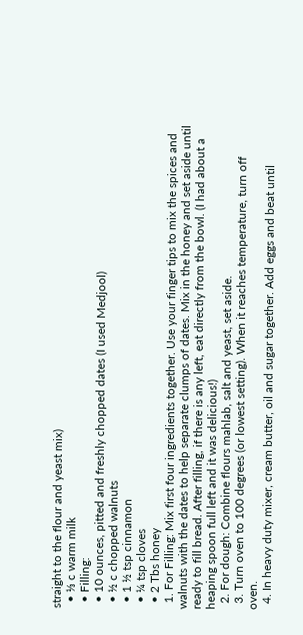straight to the flour and yeast mix)
  • ⅓ c warm milk
  • Filling:
  • 10 ounces, pitted and freshly chopped dates (I used Medjool)
  • ½ c chopped walnuts
  • 1 ½ tsp cinnamon
  • ¼ tsp cloves
  • 2 Tbs honey
  1. For Filling: Mix first four ingredients together. Use your finger tips to mix the spices and walnuts with the dates to help separate clumps of dates. Mix in the honey and set aside until ready to fill bread. After filling, if there is any left, eat directly from the bowl. (I had about a heaping spoon full left and it was delicious!)
  2. For dough: Combine flours mahlab, salt and yeast, set aside.
  3. Turn oven to 100 degrees (or lowest setting). When it reaches temperature, turn off oven.
  4. In heavy duty mixer, cream butter, oil and sugar together. Add eggs and beat until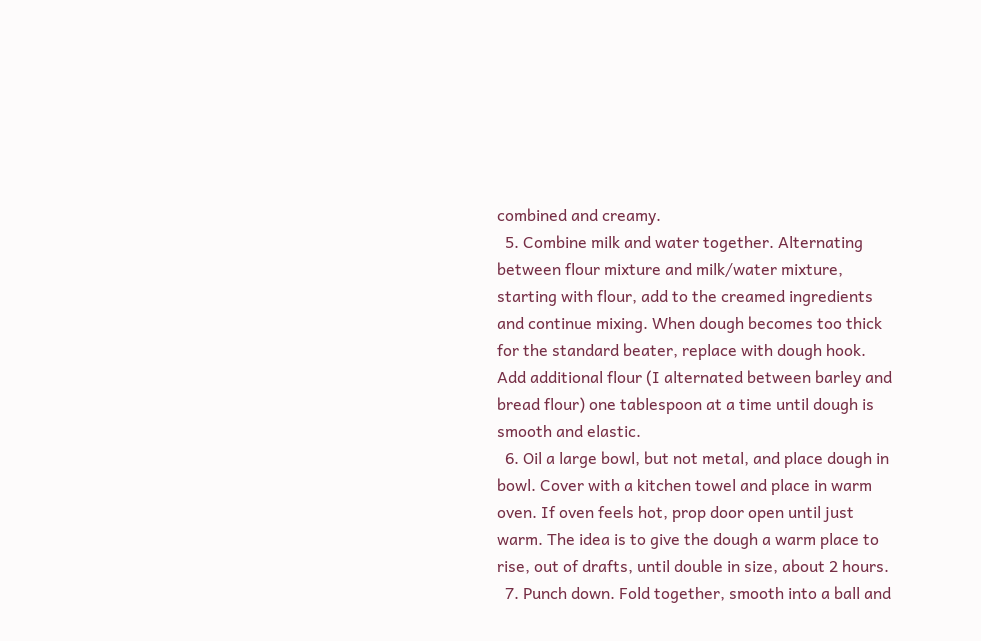combined and creamy.
  5. Combine milk and water together. Alternating between flour mixture and milk/water mixture, starting with flour, add to the creamed ingredients and continue mixing. When dough becomes too thick for the standard beater, replace with dough hook. Add additional flour (I alternated between barley and bread flour) one tablespoon at a time until dough is smooth and elastic.
  6. Oil a large bowl, but not metal, and place dough in bowl. Cover with a kitchen towel and place in warm oven. If oven feels hot, prop door open until just warm. The idea is to give the dough a warm place to rise, out of drafts, until double in size, about 2 hours.
  7. Punch down. Fold together, smooth into a ball and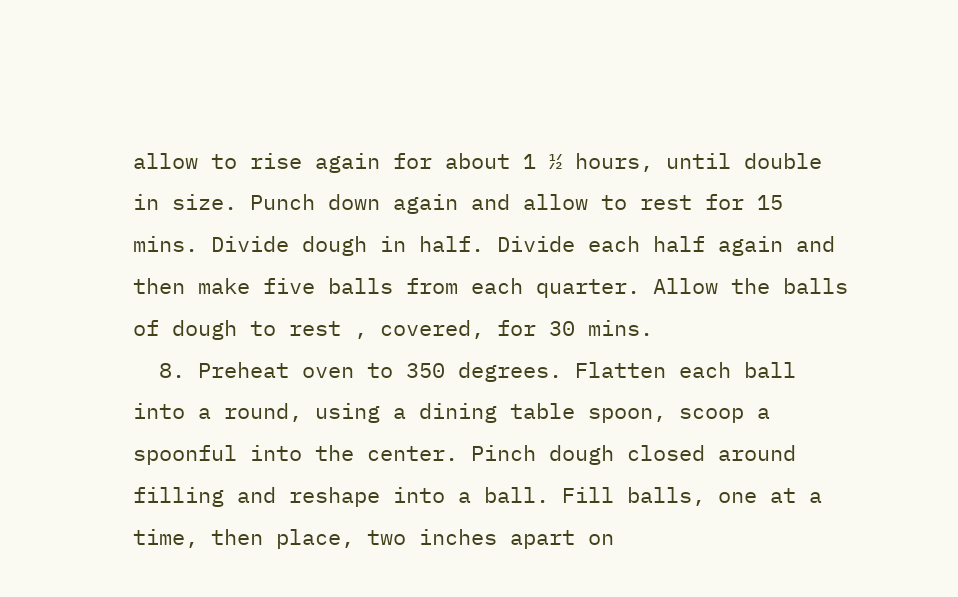allow to rise again for about 1 ½ hours, until double in size. Punch down again and allow to rest for 15 mins. Divide dough in half. Divide each half again and then make five balls from each quarter. Allow the balls of dough to rest , covered, for 30 mins.
  8. Preheat oven to 350 degrees. Flatten each ball into a round, using a dining table spoon, scoop a spoonful into the center. Pinch dough closed around filling and reshape into a ball. Fill balls, one at a time, then place, two inches apart on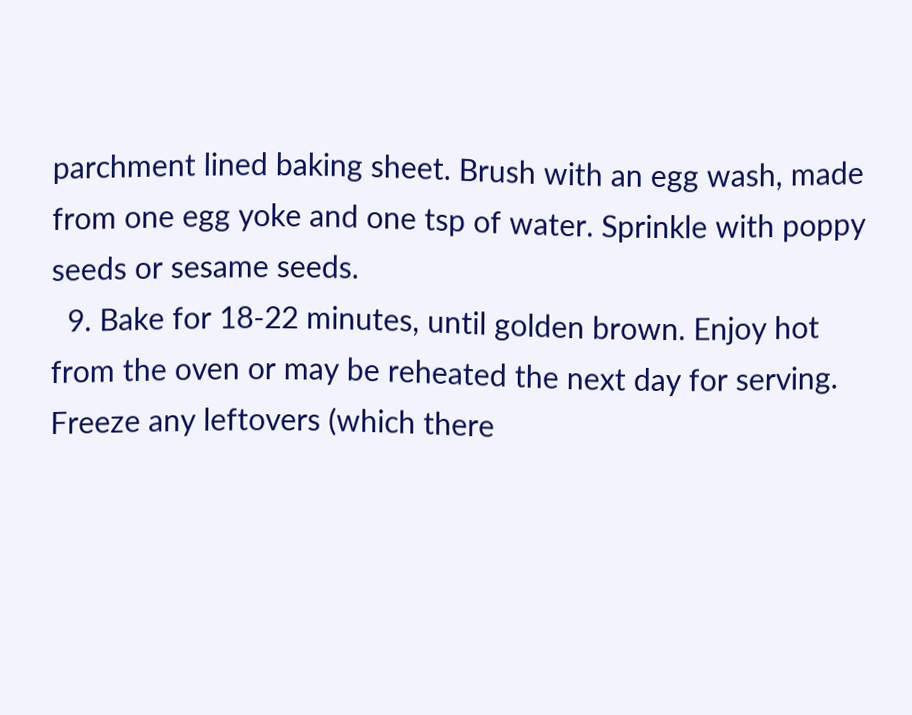parchment lined baking sheet. Brush with an egg wash, made from one egg yoke and one tsp of water. Sprinkle with poppy seeds or sesame seeds.
  9. Bake for 18-22 minutes, until golden brown. Enjoy hot from the oven or may be reheated the next day for serving. Freeze any leftovers (which there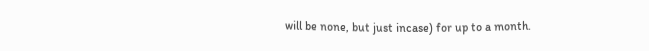will be none, but just incase) for up to a month.